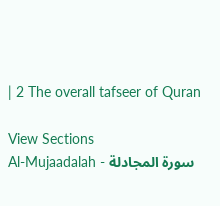| 2 The overall tafseer of Quran

View Sections
Al-Mujaadalah - سورة المجادلة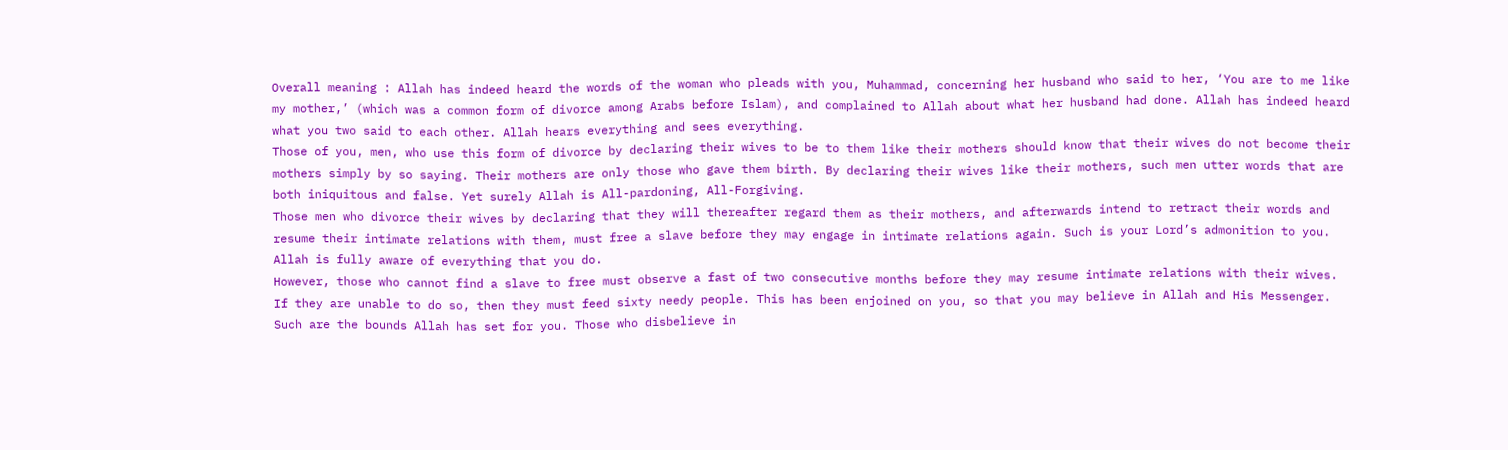Overall meaning : Allah has indeed heard the words of the woman who pleads with you, Muhammad, concerning her husband who said to her, ‘You are to me like my mother,’ (which was a common form of divorce among Arabs before Islam), and complained to Allah about what her husband had done. Allah has indeed heard what you two said to each other. Allah hears everything and sees everything.
Those of you, men, who use this form of divorce by declaring their wives to be to them like their mothers should know that their wives do not become their mothers simply by so saying. Their mothers are only those who gave them birth. By declaring their wives like their mothers, such men utter words that are both iniquitous and false. Yet surely Allah is All-pardoning, All-Forgiving.
Those men who divorce their wives by declaring that they will thereafter regard them as their mothers, and afterwards intend to retract their words and resume their intimate relations with them, must free a slave before they may engage in intimate relations again. Such is your Lord’s admonition to you. Allah is fully aware of everything that you do.
However, those who cannot find a slave to free must observe a fast of two consecutive months before they may resume intimate relations with their wives. If they are unable to do so, then they must feed sixty needy people. This has been enjoined on you, so that you may believe in Allah and His Messenger. Such are the bounds Allah has set for you. Those who disbelieve in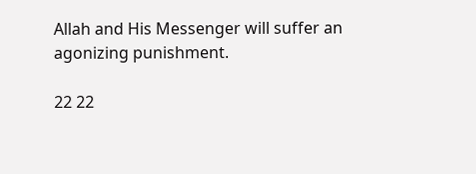Allah and His Messenger will suffer an agonizing punishment.

22 22